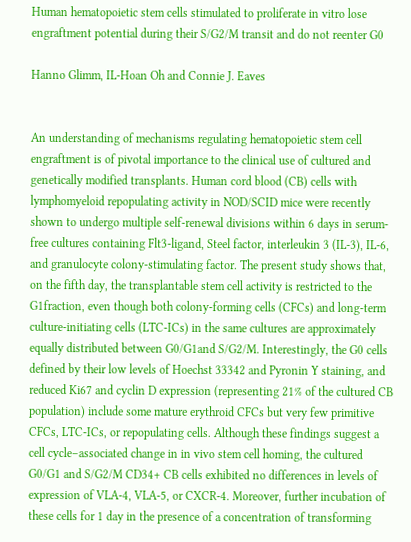Human hematopoietic stem cells stimulated to proliferate in vitro lose engraftment potential during their S/G2/M transit and do not reenter G0

Hanno Glimm, IL-Hoan Oh and Connie J. Eaves


An understanding of mechanisms regulating hematopoietic stem cell engraftment is of pivotal importance to the clinical use of cultured and genetically modified transplants. Human cord blood (CB) cells with lymphomyeloid repopulating activity in NOD/SCID mice were recently shown to undergo multiple self-renewal divisions within 6 days in serum-free cultures containing Flt3-ligand, Steel factor, interleukin 3 (IL-3), IL-6, and granulocyte colony-stimulating factor. The present study shows that, on the fifth day, the transplantable stem cell activity is restricted to the G1fraction, even though both colony-forming cells (CFCs) and long-term culture-initiating cells (LTC-ICs) in the same cultures are approximately equally distributed between G0/G1and S/G2/M. Interestingly, the G0 cells defined by their low levels of Hoechst 33342 and Pyronin Y staining, and reduced Ki67 and cyclin D expression (representing 21% of the cultured CB population) include some mature erythroid CFCs but very few primitive CFCs, LTC-ICs, or repopulating cells. Although these findings suggest a cell cycle–associated change in in vivo stem cell homing, the cultured G0/G1 and S/G2/M CD34+ CB cells exhibited no differences in levels of expression of VLA-4, VLA-5, or CXCR-4. Moreover, further incubation of these cells for 1 day in the presence of a concentration of transforming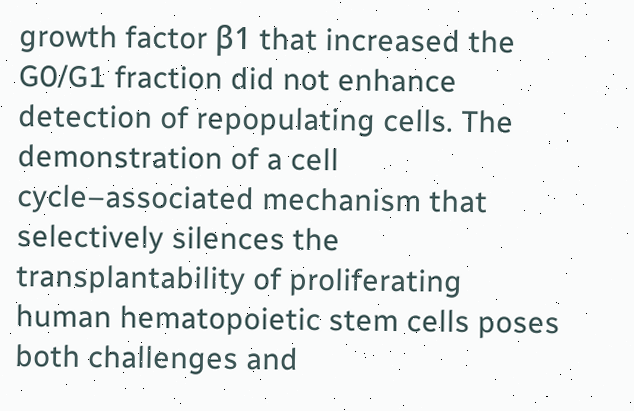growth factor β1 that increased the G0/G1 fraction did not enhance detection of repopulating cells. The demonstration of a cell cycle–associated mechanism that selectively silences the transplantability of proliferating human hematopoietic stem cells poses both challenges and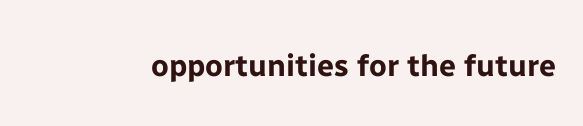opportunities for the future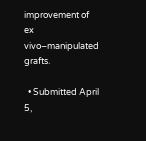improvement of ex vivo–manipulated grafts.

  • Submitted April 5,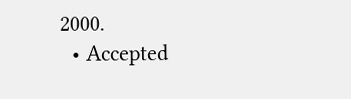2000.
  • Accepted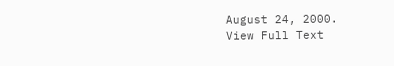August 24, 2000.
View Full Text